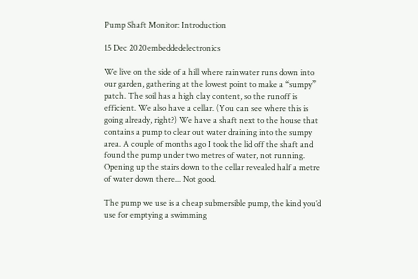Pump Shaft Monitor: Introduction

15 Dec 2020embeddedelectronics

We live on the side of a hill where rainwater runs down into our garden, gathering at the lowest point to make a “sumpy” patch. The soil has a high clay content, so the runoff is efficient. We also have a cellar. (You can see where this is going already, right?) We have a shaft next to the house that contains a pump to clear out water draining into the sumpy area. A couple of months ago I took the lid off the shaft and found the pump under two metres of water, not running. Opening up the stairs down to the cellar revealed half a metre of water down there... Not good.

The pump we use is a cheap submersible pump, the kind you’d use for emptying a swimming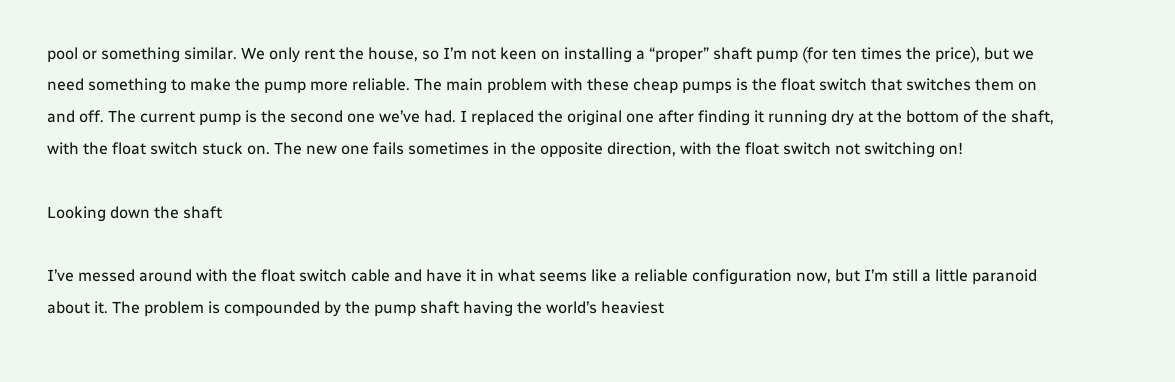pool or something similar. We only rent the house, so I’m not keen on installing a “proper” shaft pump (for ten times the price), but we need something to make the pump more reliable. The main problem with these cheap pumps is the float switch that switches them on and off. The current pump is the second one we’ve had. I replaced the original one after finding it running dry at the bottom of the shaft, with the float switch stuck on. The new one fails sometimes in the opposite direction, with the float switch not switching on!

Looking down the shaft

I’ve messed around with the float switch cable and have it in what seems like a reliable configuration now, but I’m still a little paranoid about it. The problem is compounded by the pump shaft having the world’s heaviest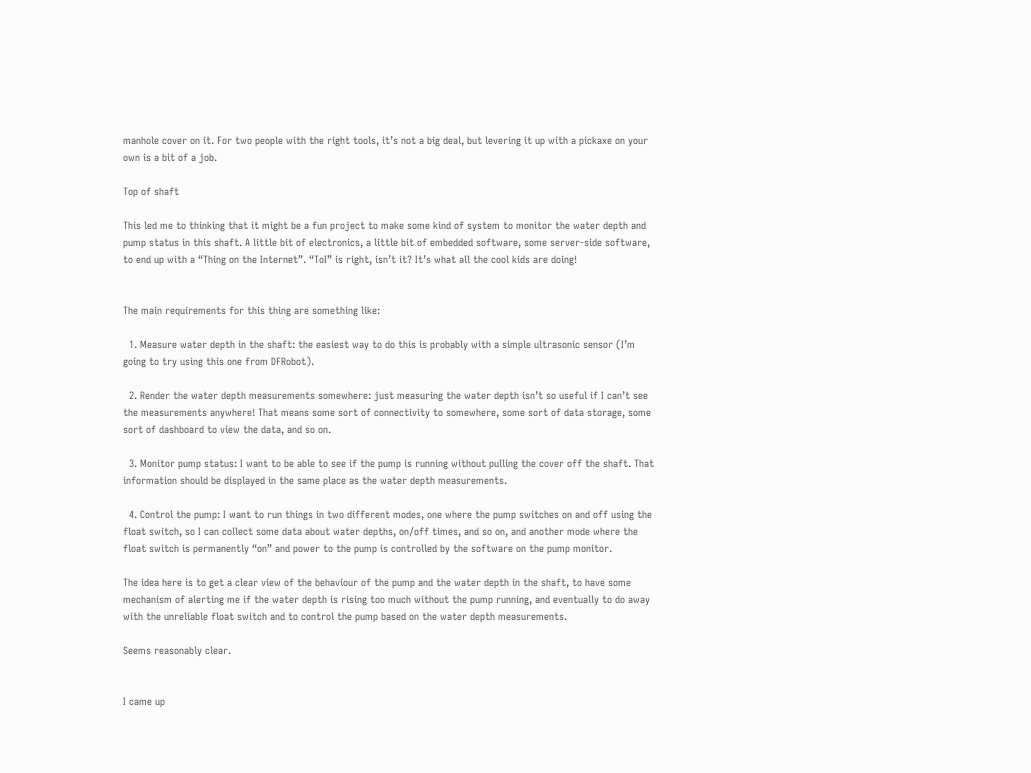manhole cover on it. For two people with the right tools, it’s not a big deal, but levering it up with a pickaxe on your own is a bit of a job.

Top of shaft

This led me to thinking that it might be a fun project to make some kind of system to monitor the water depth and pump status in this shaft. A little bit of electronics, a little bit of embedded software, some server-side software, to end up with a “Thing on the Internet”. “ToI” is right, isn’t it? It’s what all the cool kids are doing!


The main requirements for this thing are something like:

  1. Measure water depth in the shaft: the easiest way to do this is probably with a simple ultrasonic sensor (I’m going to try using this one from DFRobot).

  2. Render the water depth measurements somewhere: just measuring the water depth isn’t so useful if I can’t see the measurements anywhere! That means some sort of connectivity to somewhere, some sort of data storage, some sort of dashboard to view the data, and so on.

  3. Monitor pump status: I want to be able to see if the pump is running without pulling the cover off the shaft. That information should be displayed in the same place as the water depth measurements.

  4. Control the pump: I want to run things in two different modes, one where the pump switches on and off using the float switch, so I can collect some data about water depths, on/off times, and so on, and another mode where the float switch is permanently “on” and power to the pump is controlled by the software on the pump monitor.

The idea here is to get a clear view of the behaviour of the pump and the water depth in the shaft, to have some mechanism of alerting me if the water depth is rising too much without the pump running, and eventually to do away with the unreliable float switch and to control the pump based on the water depth measurements.

Seems reasonably clear.


I came up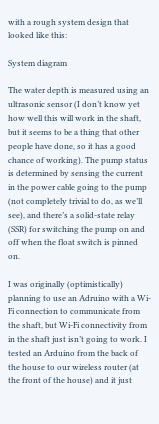with a rough system design that looked like this:

System diagram

The water depth is measured using an ultrasonic sensor (I don’t know yet how well this will work in the shaft, but it seems to be a thing that other people have done, so it has a good chance of working). The pump status is determined by sensing the current in the power cable going to the pump (not completely trivial to do, as we’ll see), and there’s a solid-state relay (SSR) for switching the pump on and off when the float switch is pinned on.

I was originally (optimistically) planning to use an Adruino with a Wi-Fi connection to communicate from the shaft, but Wi-Fi connectivity from in the shaft just isn’t going to work. I tested an Arduino from the back of the house to our wireless router (at the front of the house) and it just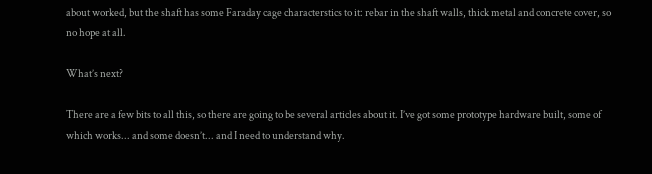about worked, but the shaft has some Faraday cage characterstics to it: rebar in the shaft walls, thick metal and concrete cover, so no hope at all.

What’s next?

There are a few bits to all this, so there are going to be several articles about it. I’ve got some prototype hardware built, some of which works... and some doesn’t... and I need to understand why.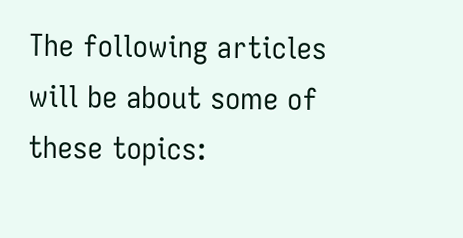The following articles will be about some of these topics: